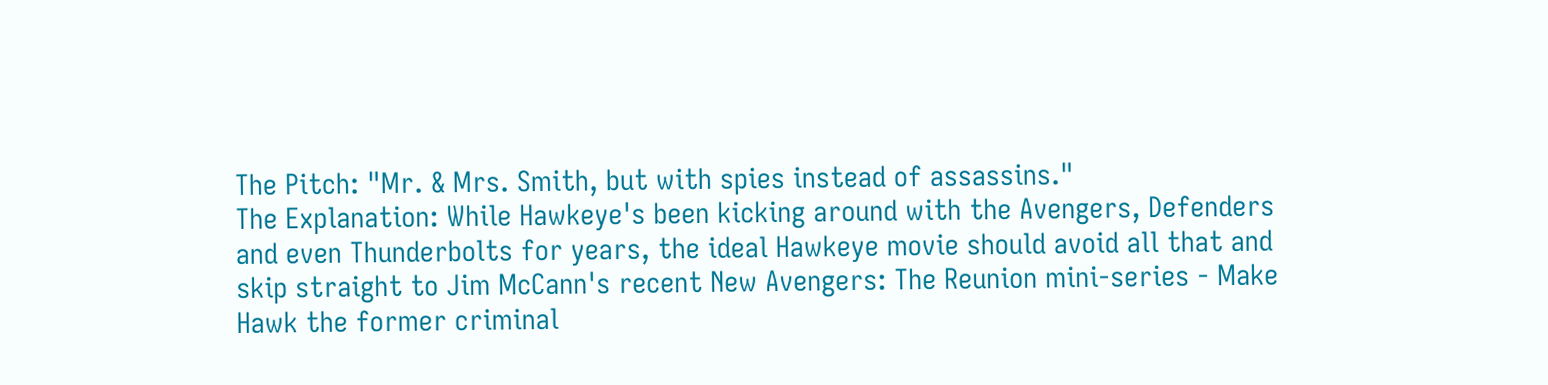The Pitch: "Mr. & Mrs. Smith, but with spies instead of assassins."
The Explanation: While Hawkeye's been kicking around with the Avengers, Defenders and even Thunderbolts for years, the ideal Hawkeye movie should avoid all that and skip straight to Jim McCann's recent New Avengers: The Reunion mini-series - Make Hawk the former criminal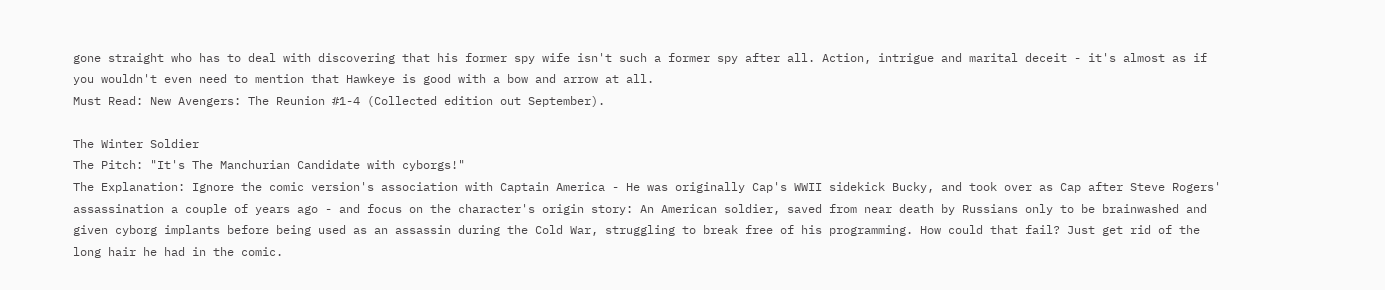gone straight who has to deal with discovering that his former spy wife isn't such a former spy after all. Action, intrigue and marital deceit - it's almost as if you wouldn't even need to mention that Hawkeye is good with a bow and arrow at all.
Must Read: New Avengers: The Reunion #1-4 (Collected edition out September).

The Winter Soldier
The Pitch: "It's The Manchurian Candidate with cyborgs!"
The Explanation: Ignore the comic version's association with Captain America - He was originally Cap's WWII sidekick Bucky, and took over as Cap after Steve Rogers' assassination a couple of years ago - and focus on the character's origin story: An American soldier, saved from near death by Russians only to be brainwashed and given cyborg implants before being used as an assassin during the Cold War, struggling to break free of his programming. How could that fail? Just get rid of the long hair he had in the comic.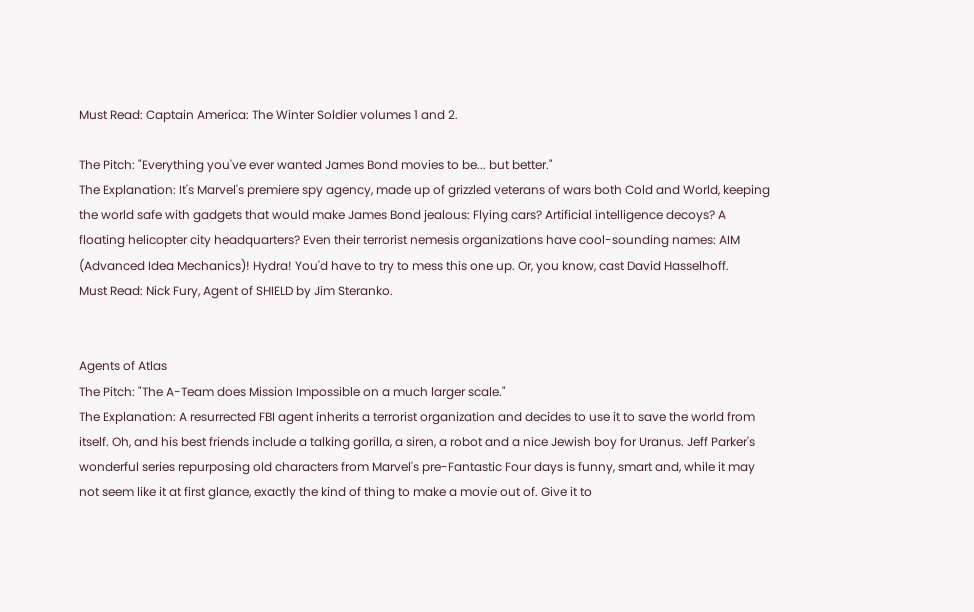Must Read: Captain America: The Winter Soldier volumes 1 and 2.

The Pitch: "Everything you've ever wanted James Bond movies to be... but better."
The Explanation: It's Marvel's premiere spy agency, made up of grizzled veterans of wars both Cold and World, keeping the world safe with gadgets that would make James Bond jealous: Flying cars? Artificial intelligence decoys? A floating helicopter city headquarters? Even their terrorist nemesis organizations have cool-sounding names: AIM (Advanced Idea Mechanics)! Hydra! You'd have to try to mess this one up. Or, you know, cast David Hasselhoff.
Must Read: Nick Fury, Agent of SHIELD by Jim Steranko.


Agents of Atlas
The Pitch: "The A-Team does Mission Impossible on a much larger scale."
The Explanation: A resurrected FBI agent inherits a terrorist organization and decides to use it to save the world from itself. Oh, and his best friends include a talking gorilla, a siren, a robot and a nice Jewish boy for Uranus. Jeff Parker's wonderful series repurposing old characters from Marvel's pre-Fantastic Four days is funny, smart and, while it may not seem like it at first glance, exactly the kind of thing to make a movie out of. Give it to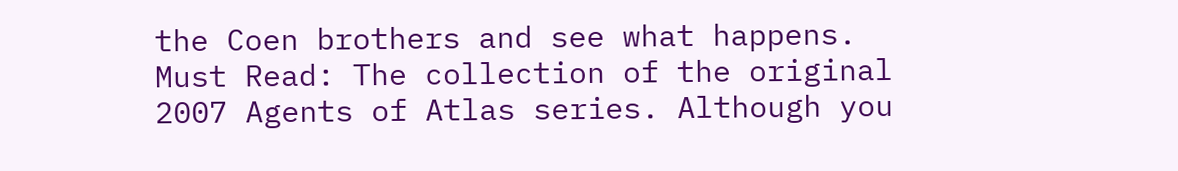the Coen brothers and see what happens.
Must Read: The collection of the original 2007 Agents of Atlas series. Although you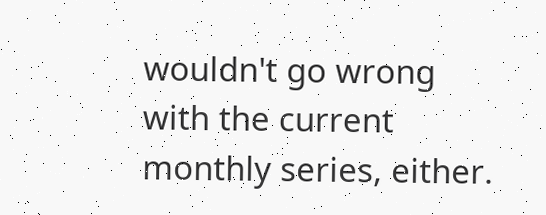wouldn't go wrong with the current monthly series, either.